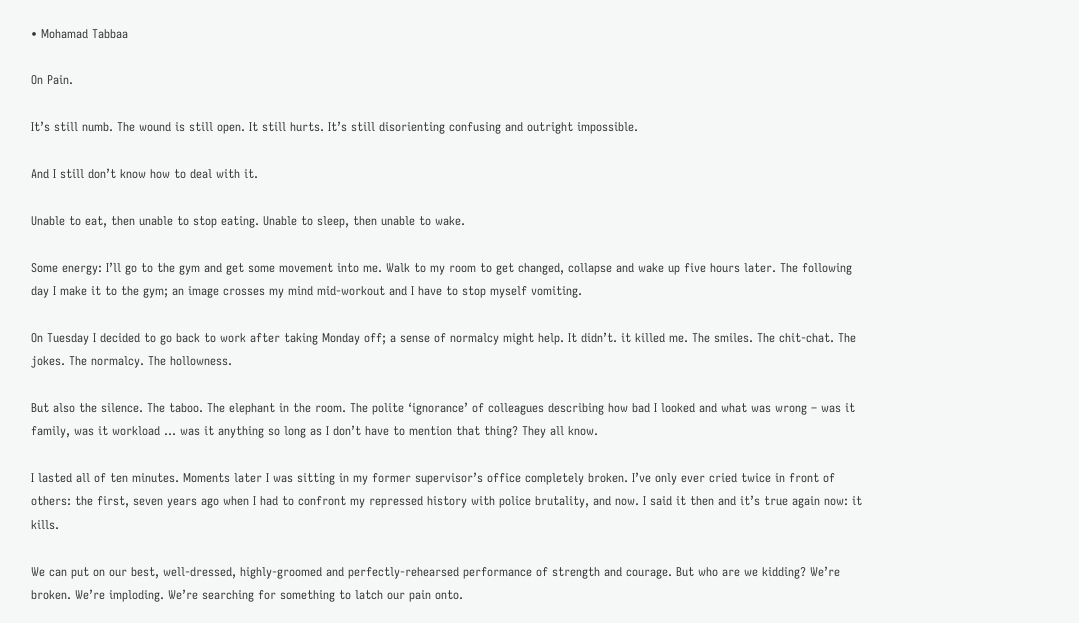• Mohamad Tabbaa

On Pain.

It’s still numb. The wound is still open. It still hurts. It’s still disorienting confusing and outright impossible.

And I still don’t know how to deal with it.

Unable to eat, then unable to stop eating. Unable to sleep, then unable to wake.

Some energy: I’ll go to the gym and get some movement into me. Walk to my room to get changed, collapse and wake up five hours later. The following day I make it to the gym; an image crosses my mind mid-workout and I have to stop myself vomiting.

On Tuesday I decided to go back to work after taking Monday off; a sense of normalcy might help. It didn’t. it killed me. The smiles. The chit-chat. The jokes. The normalcy. The hollowness.

But also the silence. The taboo. The elephant in the room. The polite ‘ignorance’ of colleagues describing how bad I looked and what was wrong – was it family, was it workload … was it anything so long as I don’t have to mention that thing? They all know.

I lasted all of ten minutes. Moments later I was sitting in my former supervisor’s office completely broken. I’ve only ever cried twice in front of others: the first, seven years ago when I had to confront my repressed history with police brutality, and now. I said it then and it’s true again now: it kills.

We can put on our best, well-dressed, highly-groomed and perfectly-rehearsed performance of strength and courage. But who are we kidding? We’re broken. We’re imploding. We’re searching for something to latch our pain onto.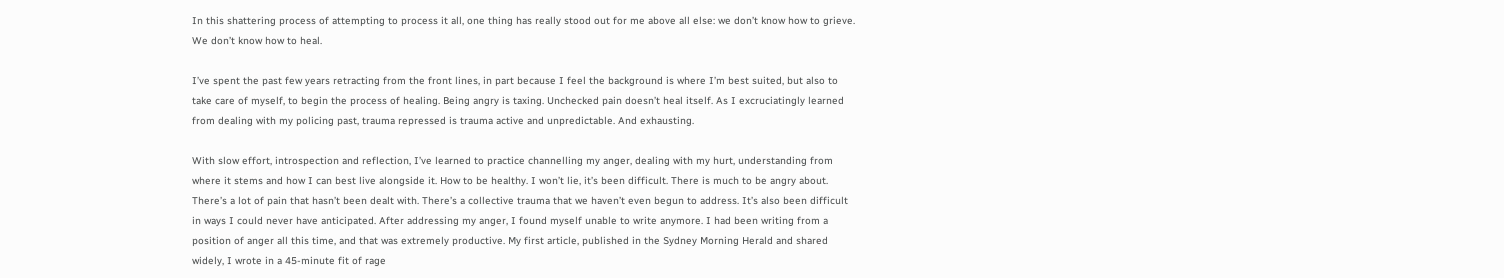In this shattering process of attempting to process it all, one thing has really stood out for me above all else: we don’t know how to grieve. We don’t know how to heal.

I’ve spent the past few years retracting from the front lines, in part because I feel the background is where I’m best suited, but also to take care of myself, to begin the process of healing. Being angry is taxing. Unchecked pain doesn’t heal itself. As I excruciatingly learned from dealing with my policing past, trauma repressed is trauma active and unpredictable. And exhausting.

With slow effort, introspection and reflection, I’ve learned to practice channelling my anger, dealing with my hurt, understanding from where it stems and how I can best live alongside it. How to be healthy. I won’t lie, it’s been difficult. There is much to be angry about. There’s a lot of pain that hasn’t been dealt with. There’s a collective trauma that we haven’t even begun to address. It’s also been difficult in ways I could never have anticipated. After addressing my anger, I found myself unable to write anymore. I had been writing from a position of anger all this time, and that was extremely productive. My first article, published in the Sydney Morning Herald and shared widely, I wrote in a 45-minute fit of rage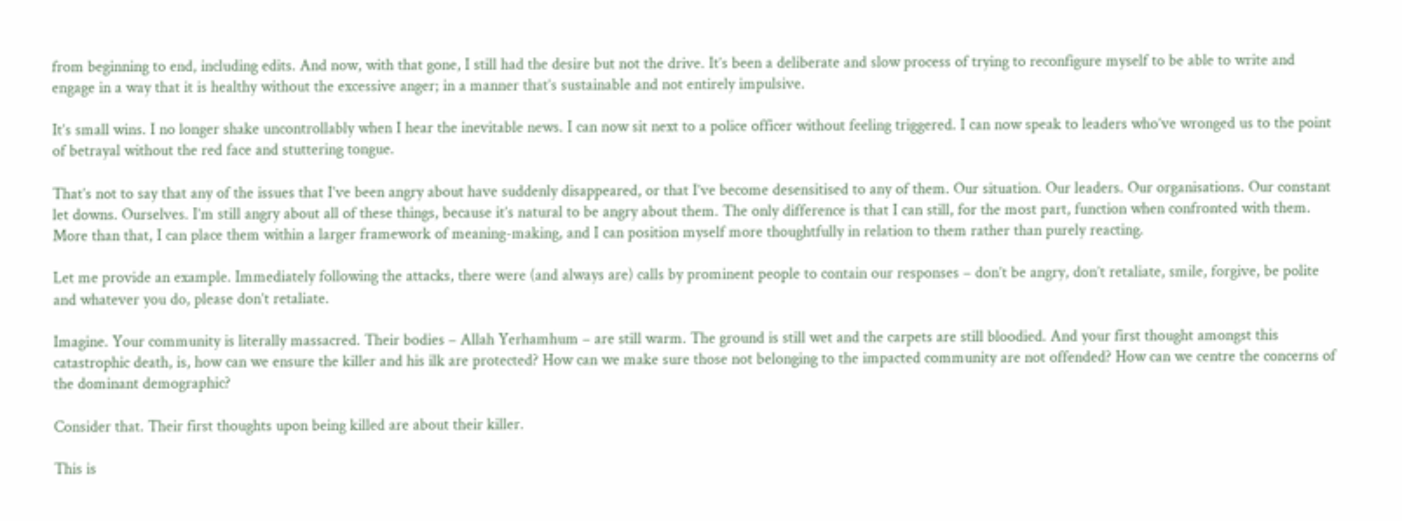from beginning to end, including edits. And now, with that gone, I still had the desire but not the drive. It’s been a deliberate and slow process of trying to reconfigure myself to be able to write and engage in a way that it is healthy without the excessive anger; in a manner that’s sustainable and not entirely impulsive.

It’s small wins. I no longer shake uncontrollably when I hear the inevitable news. I can now sit next to a police officer without feeling triggered. I can now speak to leaders who’ve wronged us to the point of betrayal without the red face and stuttering tongue.

That’s not to say that any of the issues that I’ve been angry about have suddenly disappeared, or that I’ve become desensitised to any of them. Our situation. Our leaders. Our organisations. Our constant let downs. Ourselves. I’m still angry about all of these things, because it’s natural to be angry about them. The only difference is that I can still, for the most part, function when confronted with them. More than that, I can place them within a larger framework of meaning-making, and I can position myself more thoughtfully in relation to them rather than purely reacting.

Let me provide an example. Immediately following the attacks, there were (and always are) calls by prominent people to contain our responses – don’t be angry, don’t retaliate, smile, forgive, be polite and whatever you do, please don’t retaliate.

Imagine. Your community is literally massacred. Their bodies – Allah Yerhamhum – are still warm. The ground is still wet and the carpets are still bloodied. And your first thought amongst this catastrophic death, is, how can we ensure the killer and his ilk are protected? How can we make sure those not belonging to the impacted community are not offended? How can we centre the concerns of the dominant demographic?

Consider that. Their first thoughts upon being killed are about their killer.

This is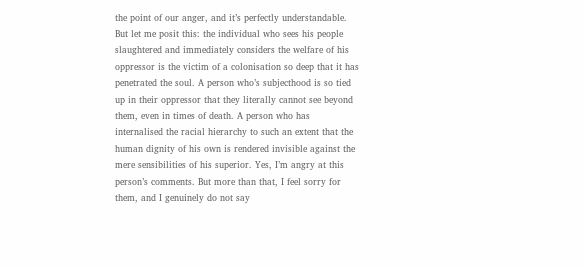the point of our anger, and it’s perfectly understandable. But let me posit this: the individual who sees his people slaughtered and immediately considers the welfare of his oppressor is the victim of a colonisation so deep that it has penetrated the soul. A person who’s subjecthood is so tied up in their oppressor that they literally cannot see beyond them, even in times of death. A person who has internalised the racial hierarchy to such an extent that the human dignity of his own is rendered invisible against the mere sensibilities of his superior. Yes, I’m angry at this person’s comments. But more than that, I feel sorry for them, and I genuinely do not say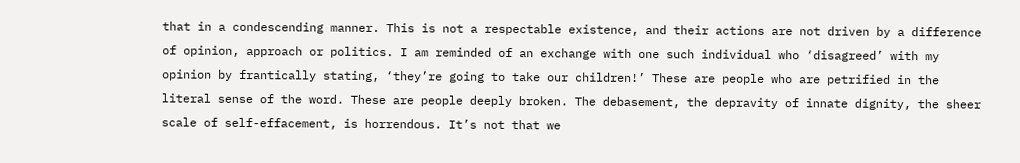that in a condescending manner. This is not a respectable existence, and their actions are not driven by a difference of opinion, approach or politics. I am reminded of an exchange with one such individual who ‘disagreed’ with my opinion by frantically stating, ‘they’re going to take our children!’ These are people who are petrified in the literal sense of the word. These are people deeply broken. The debasement, the depravity of innate dignity, the sheer scale of self-effacement, is horrendous. It’s not that we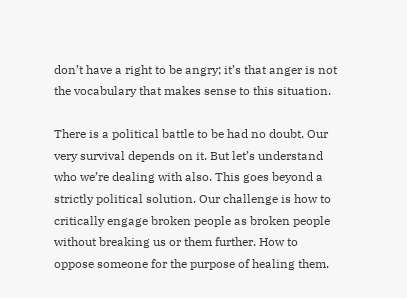don’t have a right to be angry; it’s that anger is not the vocabulary that makes sense to this situation.

There is a political battle to be had no doubt. Our very survival depends on it. But let’s understand who we’re dealing with also. This goes beyond a strictly political solution. Our challenge is how to critically engage broken people as broken people without breaking us or them further. How to oppose someone for the purpose of healing them.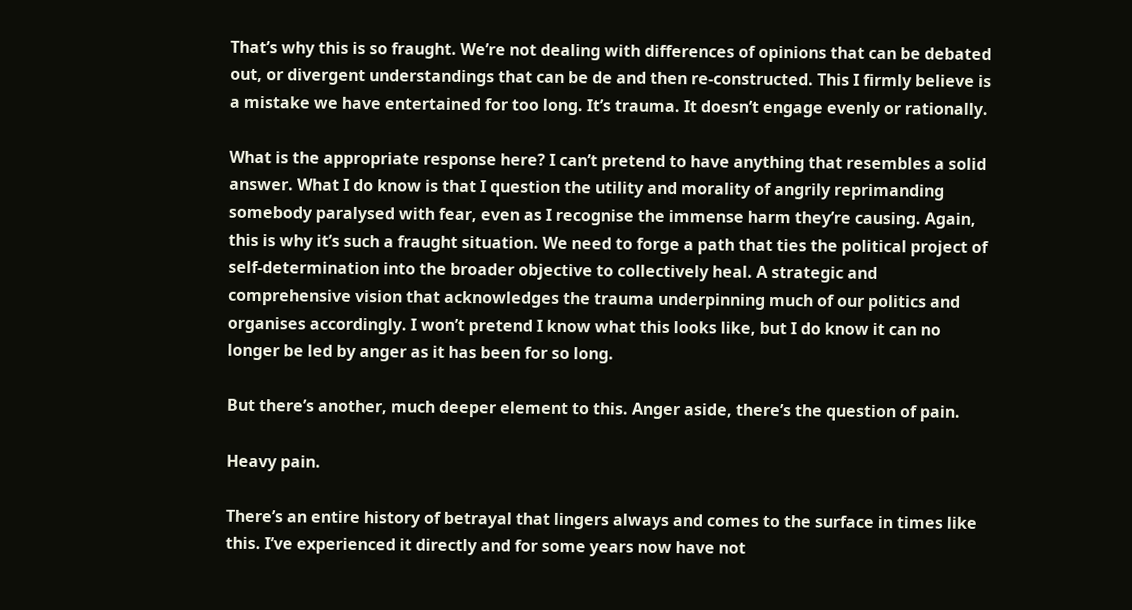That’s why this is so fraught. We’re not dealing with differences of opinions that can be debated out, or divergent understandings that can be de and then re-constructed. This I firmly believe is a mistake we have entertained for too long. It’s trauma. It doesn’t engage evenly or rationally.

What is the appropriate response here? I can’t pretend to have anything that resembles a solid answer. What I do know is that I question the utility and morality of angrily reprimanding somebody paralysed with fear, even as I recognise the immense harm they’re causing. Again, this is why it’s such a fraught situation. We need to forge a path that ties the political project of self-determination into the broader objective to collectively heal. A strategic and comprehensive vision that acknowledges the trauma underpinning much of our politics and organises accordingly. I won’t pretend I know what this looks like, but I do know it can no longer be led by anger as it has been for so long.

But there’s another, much deeper element to this. Anger aside, there’s the question of pain.

Heavy pain.

There’s an entire history of betrayal that lingers always and comes to the surface in times like this. I’ve experienced it directly and for some years now have not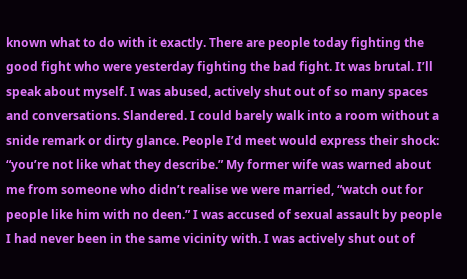known what to do with it exactly. There are people today fighting the good fight who were yesterday fighting the bad fight. It was brutal. I’ll speak about myself. I was abused, actively shut out of so many spaces and conversations. Slandered. I could barely walk into a room without a snide remark or dirty glance. People I’d meet would express their shock: “you’re not like what they describe.” My former wife was warned about me from someone who didn’t realise we were married, “watch out for people like him with no deen.” I was accused of sexual assault by people I had never been in the same vicinity with. I was actively shut out of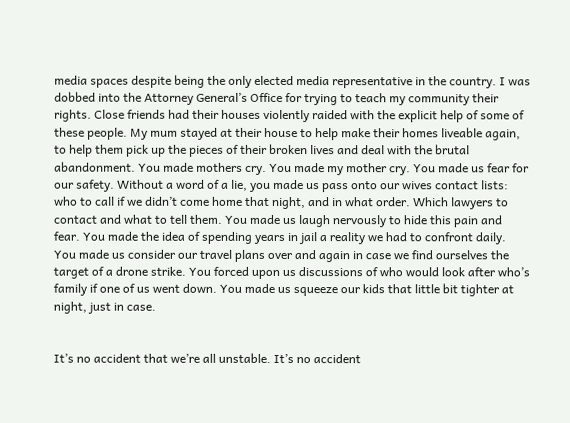media spaces despite being the only elected media representative in the country. I was dobbed into the Attorney General’s Office for trying to teach my community their rights. Close friends had their houses violently raided with the explicit help of some of these people. My mum stayed at their house to help make their homes liveable again, to help them pick up the pieces of their broken lives and deal with the brutal abandonment. You made mothers cry. You made my mother cry. You made us fear for our safety. Without a word of a lie, you made us pass onto our wives contact lists: who to call if we didn’t come home that night, and in what order. Which lawyers to contact and what to tell them. You made us laugh nervously to hide this pain and fear. You made the idea of spending years in jail a reality we had to confront daily. You made us consider our travel plans over and again in case we find ourselves the target of a drone strike. You forced upon us discussions of who would look after who’s family if one of us went down. You made us squeeze our kids that little bit tighter at night, just in case.


It’s no accident that we’re all unstable. It’s no accident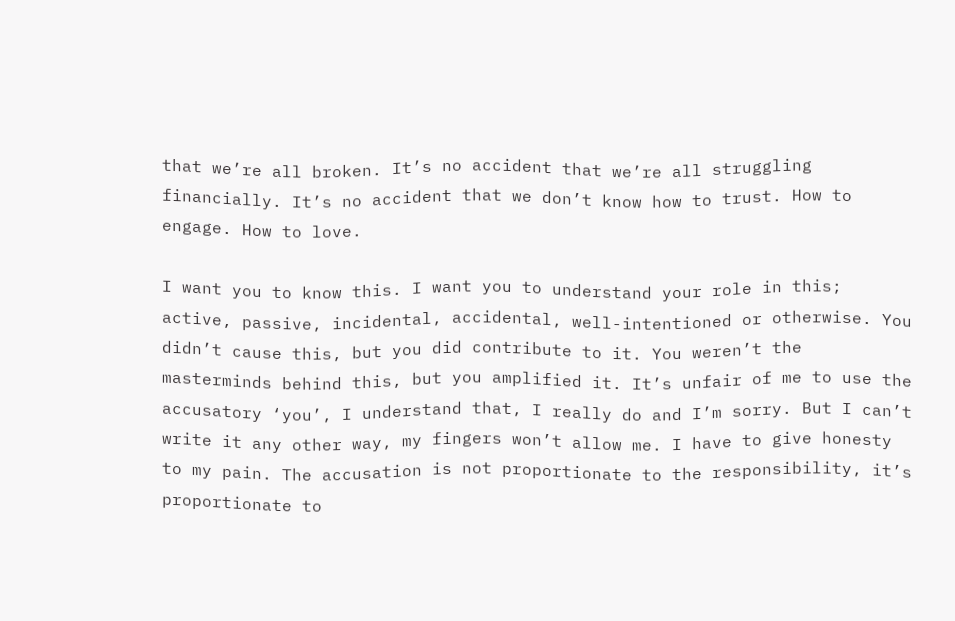that we’re all broken. It’s no accident that we’re all struggling financially. It’s no accident that we don’t know how to trust. How to engage. How to love.

I want you to know this. I want you to understand your role in this; active, passive, incidental, accidental, well-intentioned or otherwise. You didn’t cause this, but you did contribute to it. You weren’t the masterminds behind this, but you amplified it. It’s unfair of me to use the accusatory ‘you’, I understand that, I really do and I’m sorry. But I can’t write it any other way, my fingers won’t allow me. I have to give honesty to my pain. The accusation is not proportionate to the responsibility, it’s proportionate to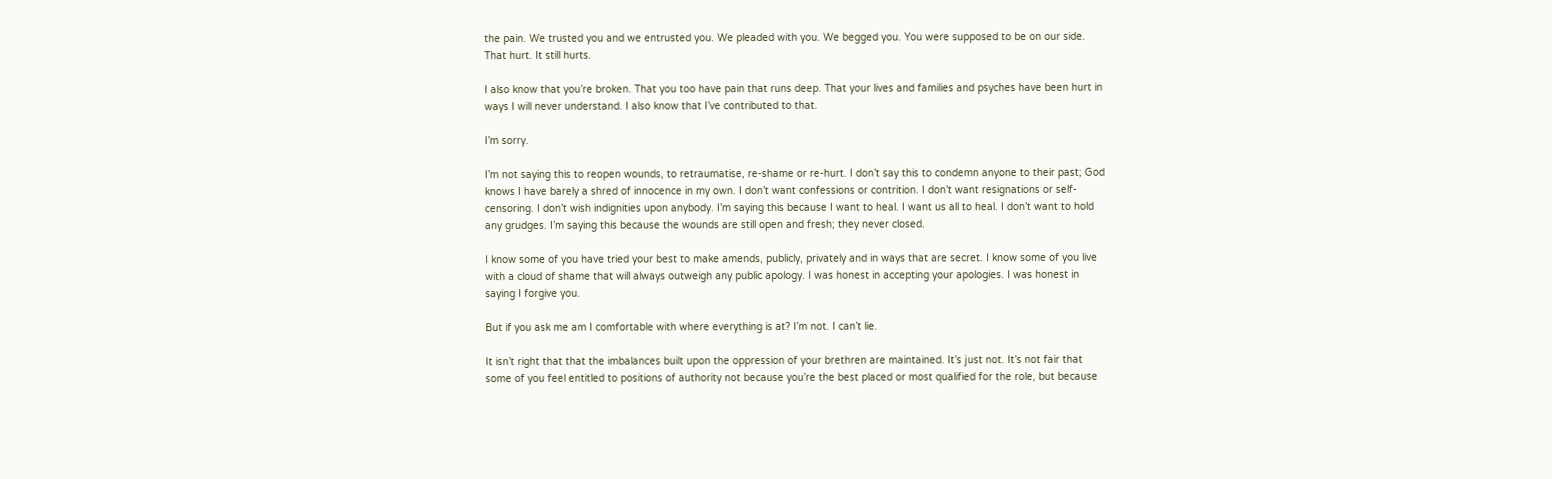the pain. We trusted you and we entrusted you. We pleaded with you. We begged you. You were supposed to be on our side. That hurt. It still hurts.

I also know that you’re broken. That you too have pain that runs deep. That your lives and families and psyches have been hurt in ways I will never understand. I also know that I’ve contributed to that.

I’m sorry.

I’m not saying this to reopen wounds, to retraumatise, re-shame or re-hurt. I don’t say this to condemn anyone to their past; God knows I have barely a shred of innocence in my own. I don’t want confessions or contrition. I don’t want resignations or self-censoring. I don’t wish indignities upon anybody. I’m saying this because I want to heal. I want us all to heal. I don’t want to hold any grudges. I’m saying this because the wounds are still open and fresh; they never closed.

I know some of you have tried your best to make amends, publicly, privately and in ways that are secret. I know some of you live with a cloud of shame that will always outweigh any public apology. I was honest in accepting your apologies. I was honest in saying I forgive you.

But if you ask me am I comfortable with where everything is at? I’m not. I can’t lie.

It isn’t right that that the imbalances built upon the oppression of your brethren are maintained. It’s just not. It’s not fair that some of you feel entitled to positions of authority not because you’re the best placed or most qualified for the role, but because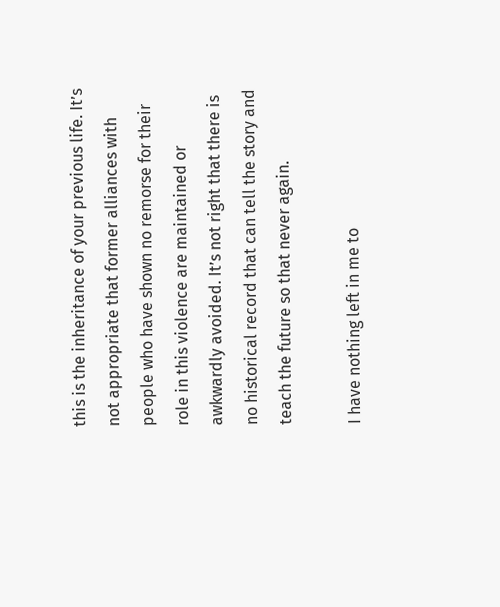this is the inheritance of your previous life. It’s not appropriate that former alliances with people who have shown no remorse for their role in this violence are maintained or awkwardly avoided. It’s not right that there is no historical record that can tell the story and teach the future so that never again.

I have nothing left in me to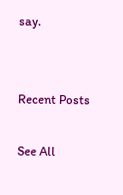say.


Recent Posts

See All